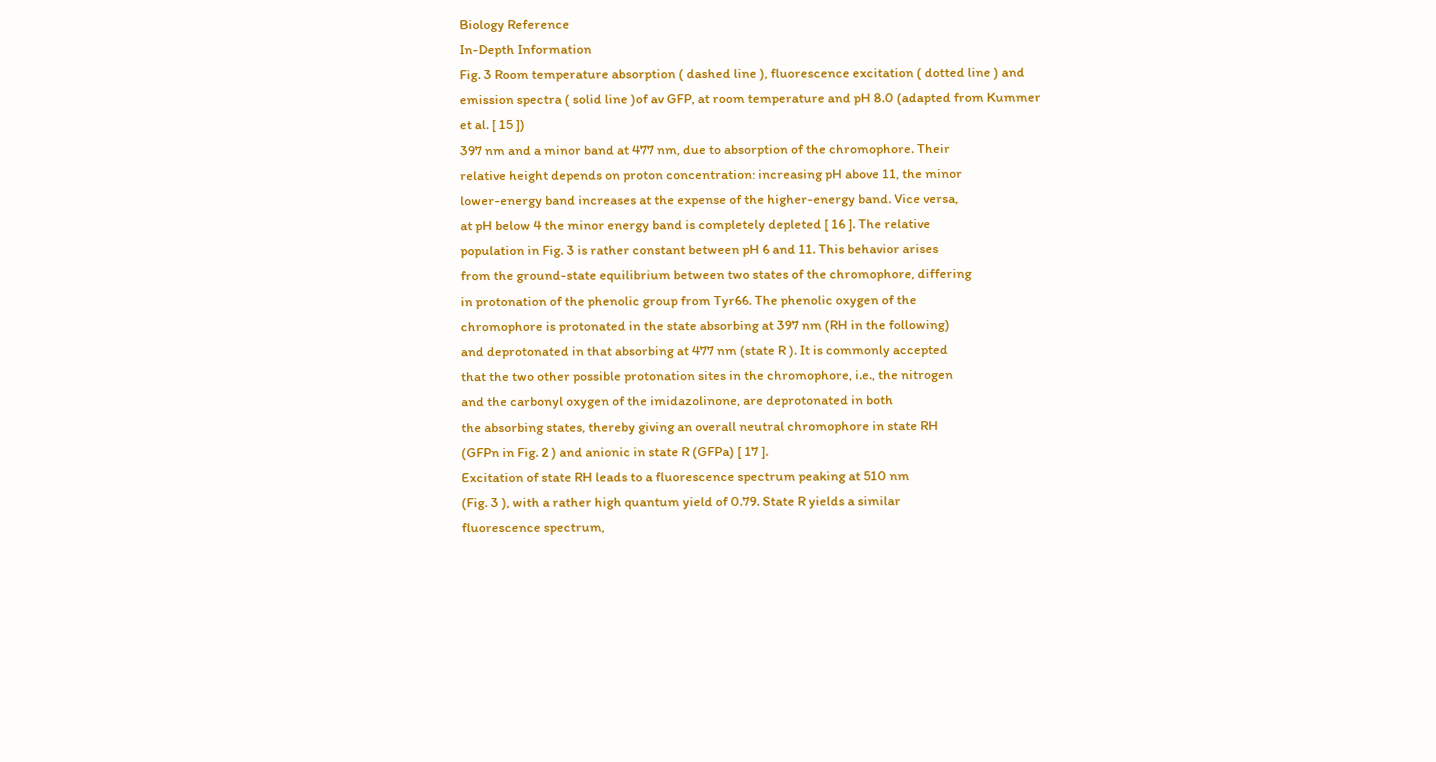Biology Reference
In-Depth Information
Fig. 3 Room temperature absorption ( dashed line ), fluorescence excitation ( dotted line ) and
emission spectra ( solid line )of av GFP, at room temperature and pH 8.0 (adapted from Kummer
et al. [ 15 ])
397 nm and a minor band at 477 nm, due to absorption of the chromophore. Their
relative height depends on proton concentration: increasing pH above 11, the minor
lower-energy band increases at the expense of the higher-energy band. Vice versa,
at pH below 4 the minor energy band is completely depleted [ 16 ]. The relative
population in Fig. 3 is rather constant between pH 6 and 11. This behavior arises
from the ground-state equilibrium between two states of the chromophore, differing
in protonation of the phenolic group from Tyr66. The phenolic oxygen of the
chromophore is protonated in the state absorbing at 397 nm (RH in the following)
and deprotonated in that absorbing at 477 nm (state R ). It is commonly accepted
that the two other possible protonation sites in the chromophore, i.e., the nitrogen
and the carbonyl oxygen of the imidazolinone, are deprotonated in both
the absorbing states, thereby giving an overall neutral chromophore in state RH
(GFPn in Fig. 2 ) and anionic in state R (GFPa) [ 17 ].
Excitation of state RH leads to a fluorescence spectrum peaking at 510 nm
(Fig. 3 ), with a rather high quantum yield of 0.79. State R yields a similar
fluorescence spectrum,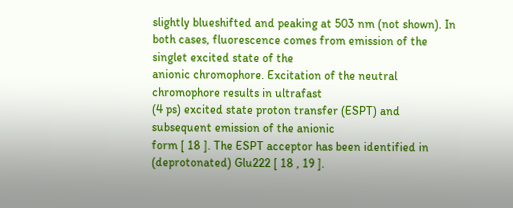slightly blueshifted and peaking at 503 nm (not shown). In
both cases, fluorescence comes from emission of the singlet excited state of the
anionic chromophore. Excitation of the neutral chromophore results in ultrafast
(4 ps) excited state proton transfer (ESPT) and subsequent emission of the anionic
form [ 18 ]. The ESPT acceptor has been identified in (deprotonated) Glu222 [ 18 , 19 ].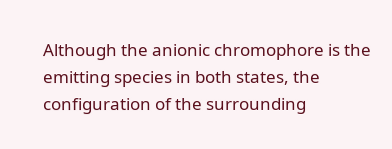Although the anionic chromophore is the emitting species in both states, the
configuration of the surrounding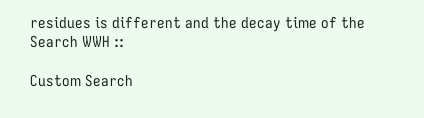residues is different and the decay time of the
Search WWH ::

Custom Search